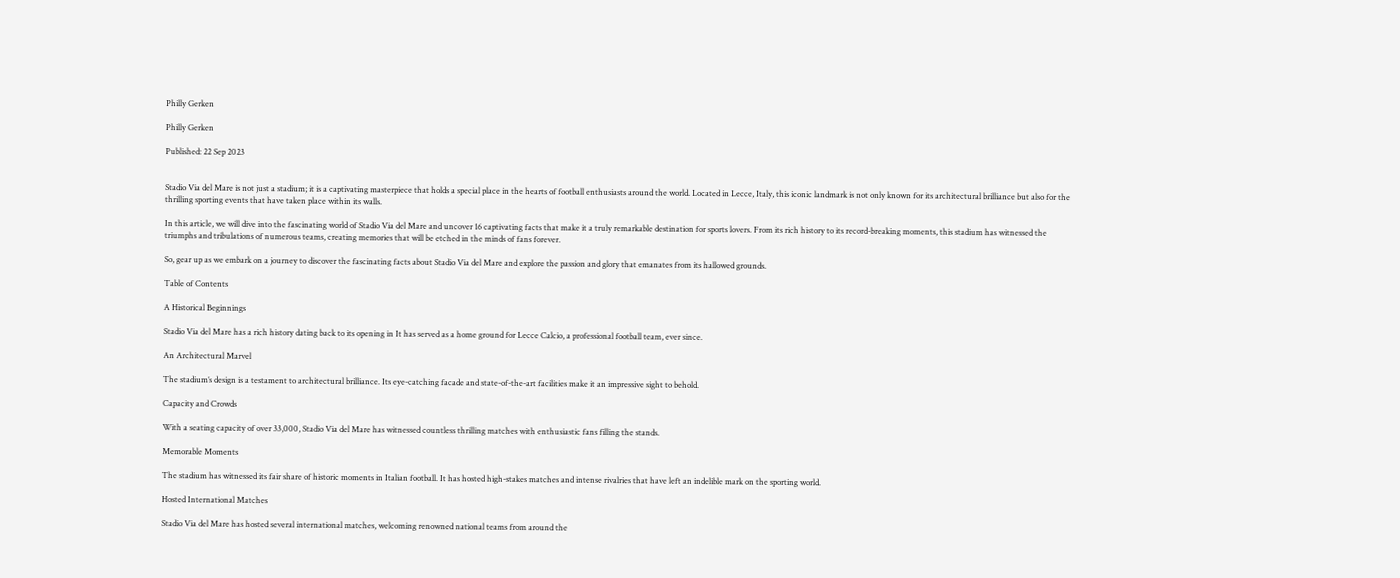Philly Gerken

Philly Gerken

Published: 22 Sep 2023


Stadio Via del Mare is not just a stadium; it is a captivating masterpiece that holds a special place in the hearts of football enthusiasts around the world. Located in Lecce, Italy, this iconic landmark is not only known for its architectural brilliance but also for the thrilling sporting events that have taken place within its walls.

In this article, we will dive into the fascinating world of Stadio Via del Mare and uncover 16 captivating facts that make it a truly remarkable destination for sports lovers. From its rich history to its record-breaking moments, this stadium has witnessed the triumphs and tribulations of numerous teams, creating memories that will be etched in the minds of fans forever.

So, gear up as we embark on a journey to discover the fascinating facts about Stadio Via del Mare and explore the passion and glory that emanates from its hallowed grounds.

Table of Contents

A Historical Beginnings

Stadio Via del Mare has a rich history dating back to its opening in It has served as a home ground for Lecce Calcio, a professional football team, ever since.

An Architectural Marvel

The stadium’s design is a testament to architectural brilliance. Its eye-catching facade and state-of-the-art facilities make it an impressive sight to behold.

Capacity and Crowds

With a seating capacity of over 33,000, Stadio Via del Mare has witnessed countless thrilling matches with enthusiastic fans filling the stands.

Memorable Moments

The stadium has witnessed its fair share of historic moments in Italian football. It has hosted high-stakes matches and intense rivalries that have left an indelible mark on the sporting world.

Hosted International Matches

Stadio Via del Mare has hosted several international matches, welcoming renowned national teams from around the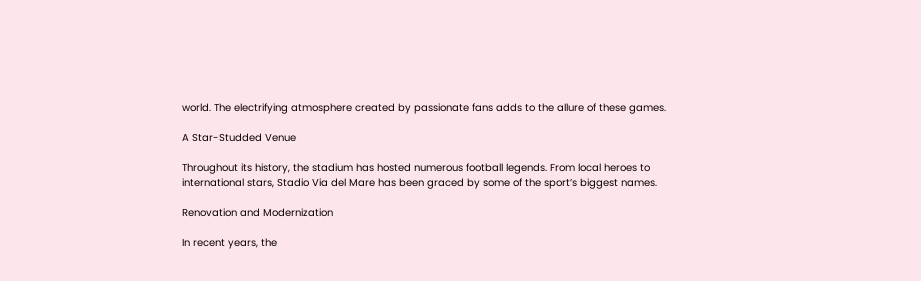world. The electrifying atmosphere created by passionate fans adds to the allure of these games.

A Star-Studded Venue

Throughout its history, the stadium has hosted numerous football legends. From local heroes to international stars, Stadio Via del Mare has been graced by some of the sport’s biggest names.

Renovation and Modernization

In recent years, the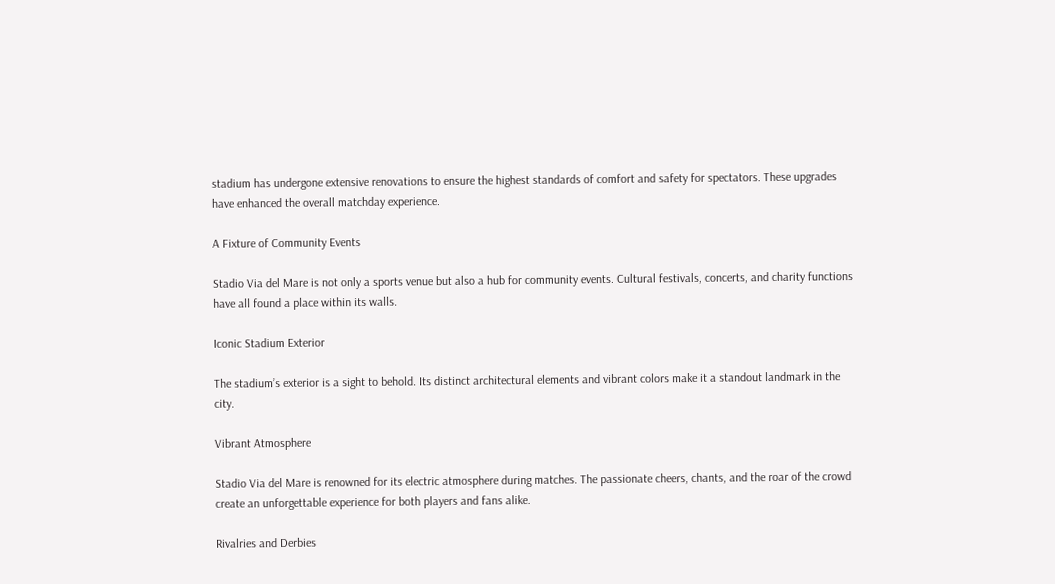stadium has undergone extensive renovations to ensure the highest standards of comfort and safety for spectators. These upgrades have enhanced the overall matchday experience.

A Fixture of Community Events

Stadio Via del Mare is not only a sports venue but also a hub for community events. Cultural festivals, concerts, and charity functions have all found a place within its walls.

Iconic Stadium Exterior

The stadium’s exterior is a sight to behold. Its distinct architectural elements and vibrant colors make it a standout landmark in the city.

Vibrant Atmosphere

Stadio Via del Mare is renowned for its electric atmosphere during matches. The passionate cheers, chants, and the roar of the crowd create an unforgettable experience for both players and fans alike.

Rivalries and Derbies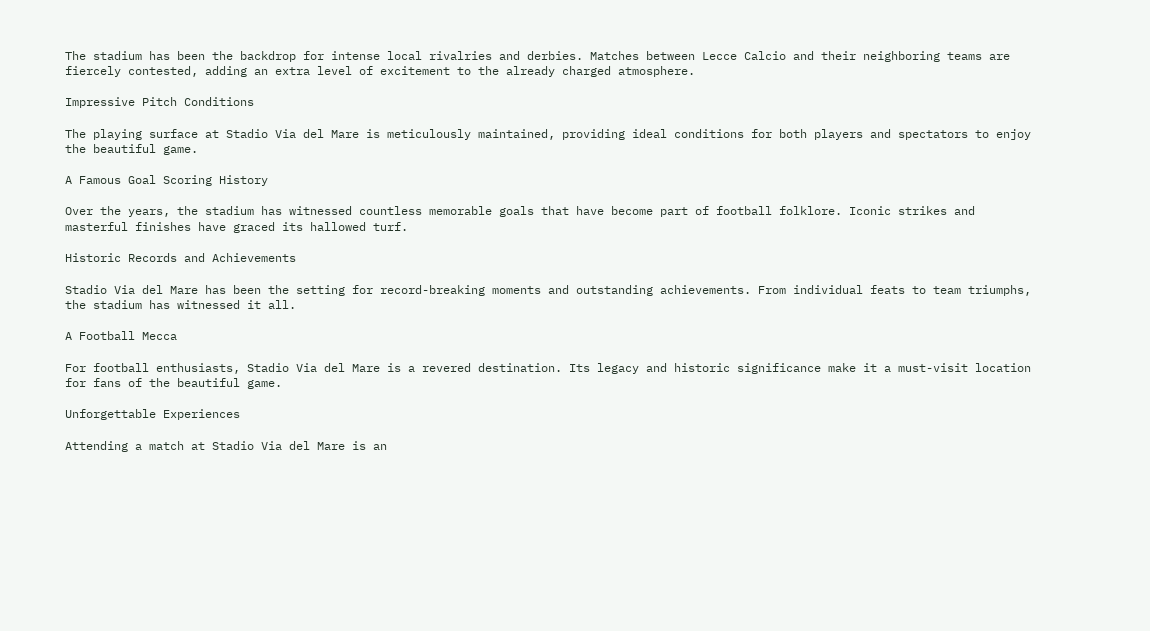The stadium has been the backdrop for intense local rivalries and derbies. Matches between Lecce Calcio and their neighboring teams are fiercely contested, adding an extra level of excitement to the already charged atmosphere.

Impressive Pitch Conditions

The playing surface at Stadio Via del Mare is meticulously maintained, providing ideal conditions for both players and spectators to enjoy the beautiful game.

A Famous Goal Scoring History

Over the years, the stadium has witnessed countless memorable goals that have become part of football folklore. Iconic strikes and masterful finishes have graced its hallowed turf.

Historic Records and Achievements

Stadio Via del Mare has been the setting for record-breaking moments and outstanding achievements. From individual feats to team triumphs, the stadium has witnessed it all.

A Football Mecca

For football enthusiasts, Stadio Via del Mare is a revered destination. Its legacy and historic significance make it a must-visit location for fans of the beautiful game.

Unforgettable Experiences

Attending a match at Stadio Via del Mare is an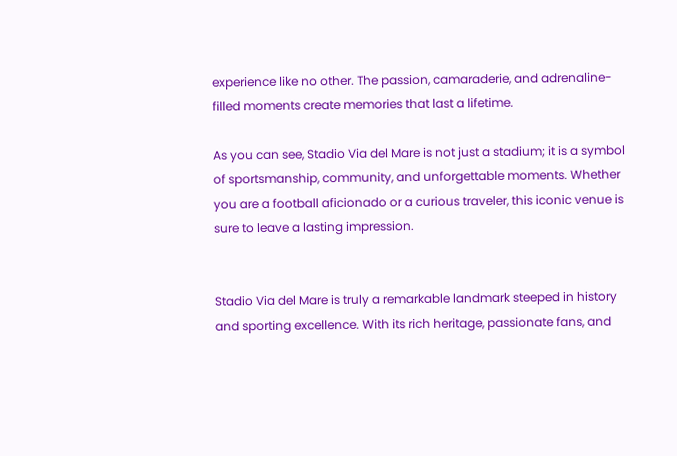experience like no other. The passion, camaraderie, and adrenaline-filled moments create memories that last a lifetime.

As you can see, Stadio Via del Mare is not just a stadium; it is a symbol of sportsmanship, community, and unforgettable moments. Whether you are a football aficionado or a curious traveler, this iconic venue is sure to leave a lasting impression.


Stadio Via del Mare is truly a remarkable landmark steeped in history and sporting excellence. With its rich heritage, passionate fans, and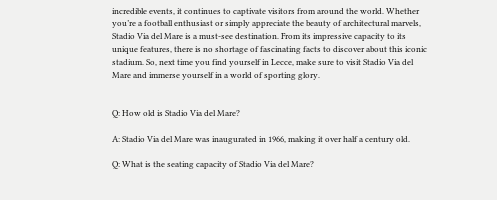incredible events, it continues to captivate visitors from around the world. Whether you’re a football enthusiast or simply appreciate the beauty of architectural marvels, Stadio Via del Mare is a must-see destination. From its impressive capacity to its unique features, there is no shortage of fascinating facts to discover about this iconic stadium. So, next time you find yourself in Lecce, make sure to visit Stadio Via del Mare and immerse yourself in a world of sporting glory.


Q: How old is Stadio Via del Mare?

A: Stadio Via del Mare was inaugurated in 1966, making it over half a century old.

Q: What is the seating capacity of Stadio Via del Mare?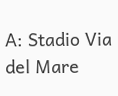A: Stadio Via del Mare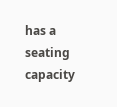has a seating capacity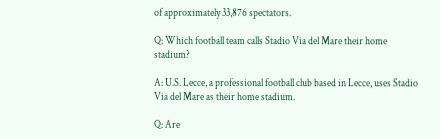of approximately 33,876 spectators.

Q: Which football team calls Stadio Via del Mare their home stadium?

A: U.S. Lecce, a professional football club based in Lecce, uses Stadio Via del Mare as their home stadium.

Q: Are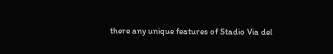there any unique features of Stadio Via del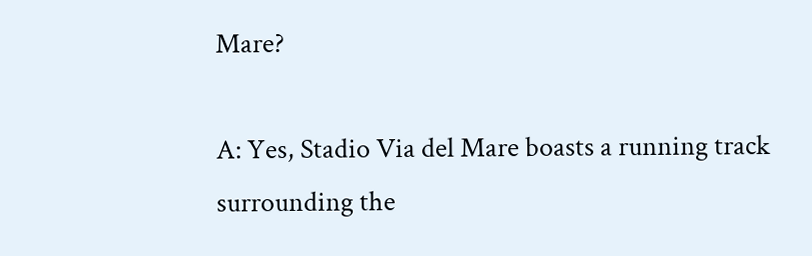Mare?

A: Yes, Stadio Via del Mare boasts a running track surrounding the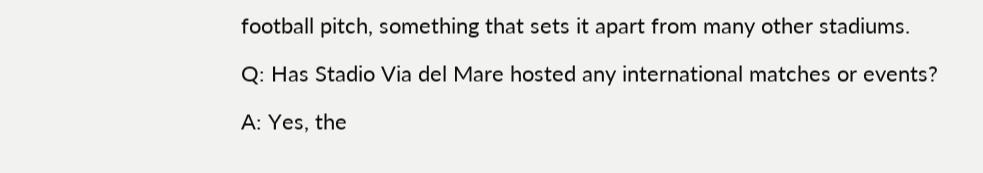football pitch, something that sets it apart from many other stadiums.

Q: Has Stadio Via del Mare hosted any international matches or events?

A: Yes, the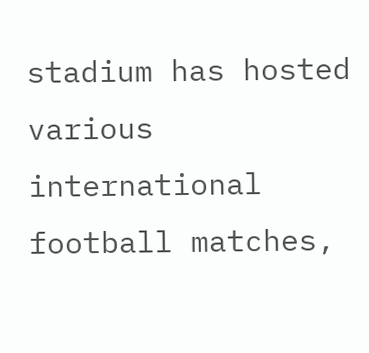stadium has hosted various international football matches,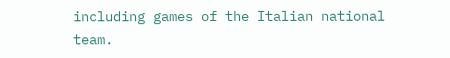including games of the Italian national team.